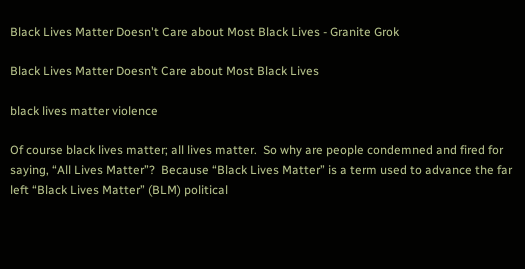Black Lives Matter Doesn't Care about Most Black Lives - Granite Grok

Black Lives Matter Doesn’t Care about Most Black Lives

black lives matter violence

Of course black lives matter; all lives matter.  So why are people condemned and fired for saying, “All Lives Matter”?  Because “Black Lives Matter” is a term used to advance the far left “Black Lives Matter” (BLM) political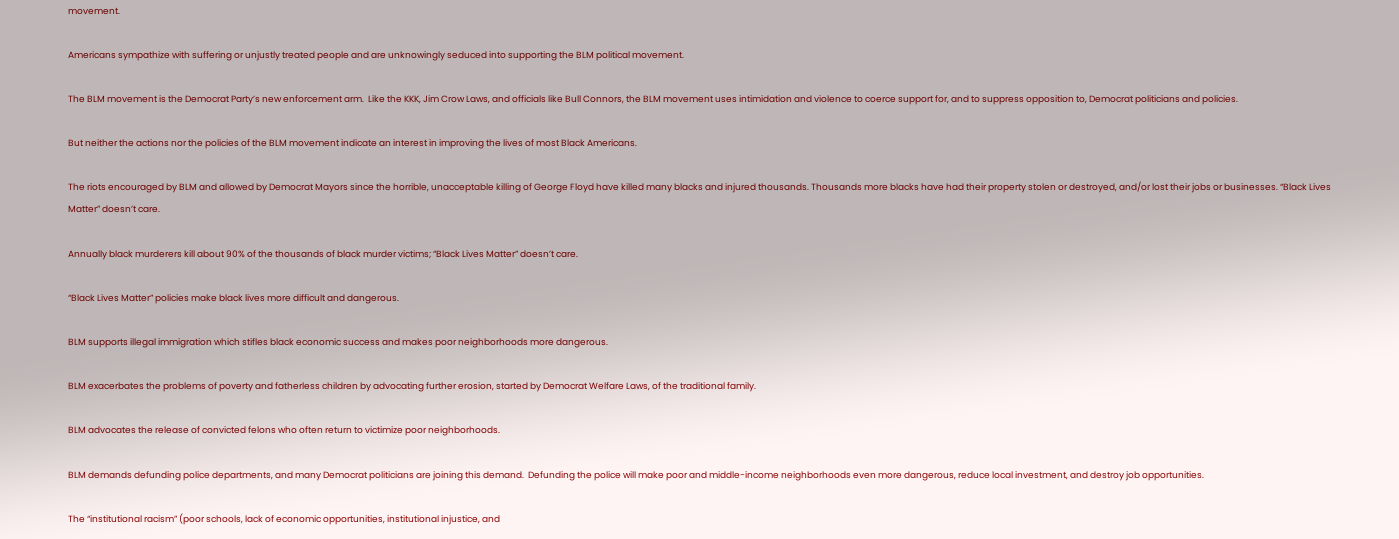movement.

Americans sympathize with suffering or unjustly treated people and are unknowingly seduced into supporting the BLM political movement.

The BLM movement is the Democrat Party’s new enforcement arm.  Like the KKK, Jim Crow Laws, and officials like Bull Connors, the BLM movement uses intimidation and violence to coerce support for, and to suppress opposition to, Democrat politicians and policies.

But neither the actions nor the policies of the BLM movement indicate an interest in improving the lives of most Black Americans.

The riots encouraged by BLM and allowed by Democrat Mayors since the horrible, unacceptable killing of George Floyd have killed many blacks and injured thousands. Thousands more blacks have had their property stolen or destroyed, and/or lost their jobs or businesses. “Black Lives Matter” doesn’t care.

Annually black murderers kill about 90% of the thousands of black murder victims; “Black Lives Matter” doesn’t care.

“Black Lives Matter” policies make black lives more difficult and dangerous.

BLM supports illegal immigration which stifles black economic success and makes poor neighborhoods more dangerous.

BLM exacerbates the problems of poverty and fatherless children by advocating further erosion, started by Democrat Welfare Laws, of the traditional family.

BLM advocates the release of convicted felons who often return to victimize poor neighborhoods.

BLM demands defunding police departments, and many Democrat politicians are joining this demand.  Defunding the police will make poor and middle-income neighborhoods even more dangerous, reduce local investment, and destroy job opportunities.

The “institutional racism” (poor schools, lack of economic opportunities, institutional injustice, and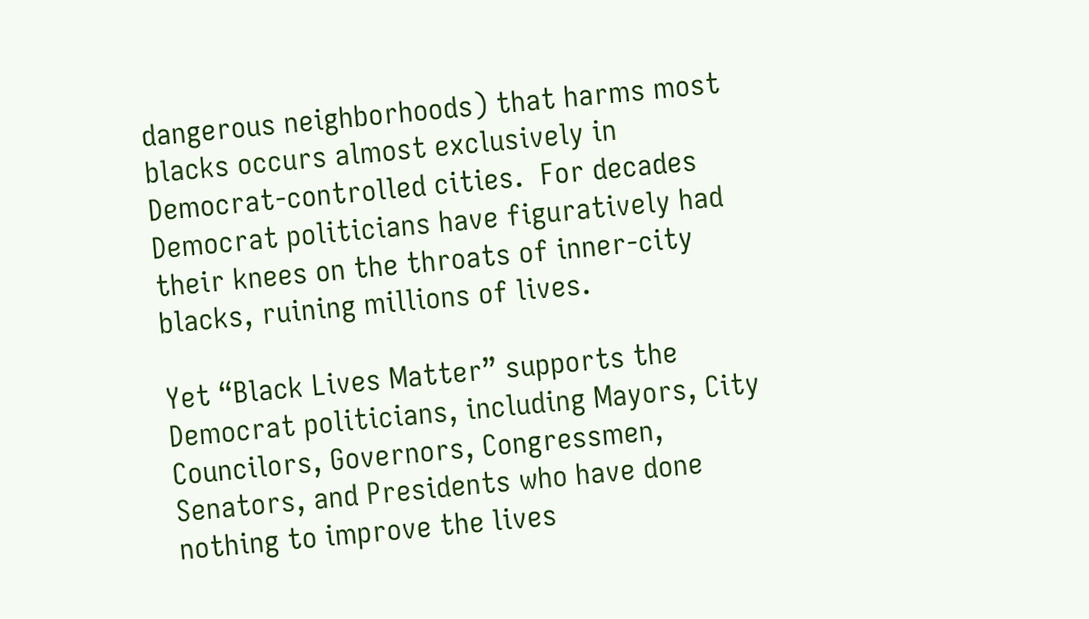dangerous neighborhoods) that harms most blacks occurs almost exclusively in Democrat-controlled cities.  For decades Democrat politicians have figuratively had their knees on the throats of inner-city blacks, ruining millions of lives.

Yet “Black Lives Matter” supports the Democrat politicians, including Mayors, City Councilors, Governors, Congressmen, Senators, and Presidents who have done nothing to improve the lives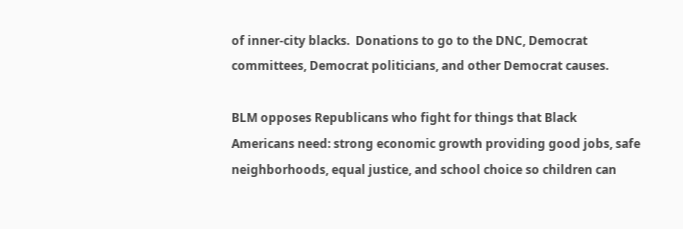of inner-city blacks.  Donations to go to the DNC, Democrat committees, Democrat politicians, and other Democrat causes.

BLM opposes Republicans who fight for things that Black Americans need: strong economic growth providing good jobs, safe neighborhoods, equal justice, and school choice so children can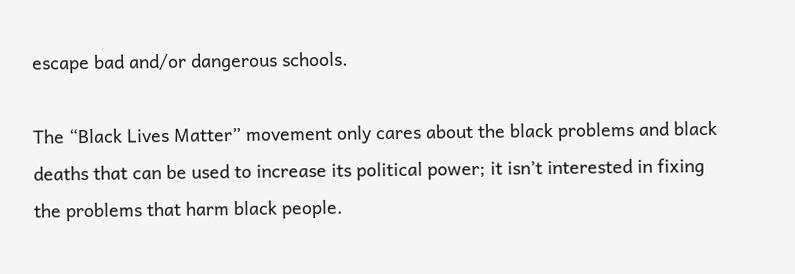escape bad and/or dangerous schools.

The “Black Lives Matter” movement only cares about the black problems and black deaths that can be used to increase its political power; it isn’t interested in fixing the problems that harm black people.